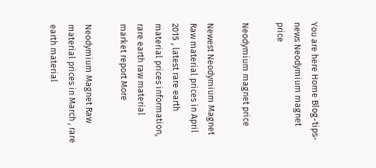You are here Home Blog-tips-news Neodymium magnet price

Neodymium magnet price

Newest Neodymium Magnet Raw material prices in April 2015 , latest rare earth material prices information, rare earth raw material market report More

Neodymium Magnet Raw material prices in March , rare earth material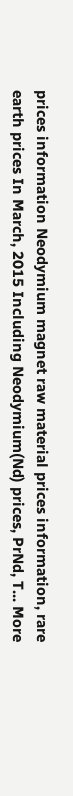prices information Neodymium magnet raw material prices information, rare earth prices In March, 2015 Including Neodymium(Nd) prices, PrNd, T... More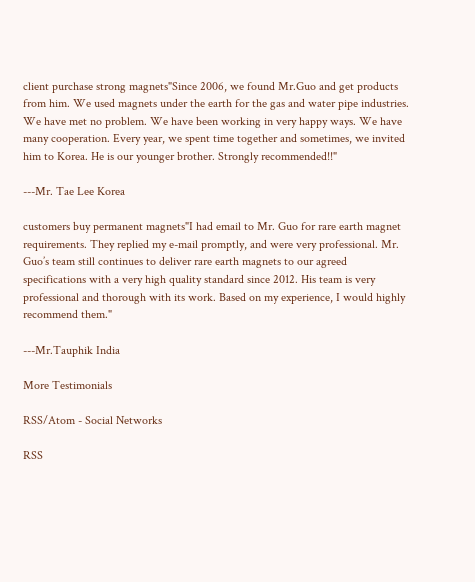client purchase strong magnets"Since 2006, we found Mr.Guo and get products from him. We used magnets under the earth for the gas and water pipe industries. We have met no problem. We have been working in very happy ways. We have many cooperation. Every year, we spent time together and sometimes, we invited him to Korea. He is our younger brother. Strongly recommended!!"

---Mr. Tae Lee Korea

customers buy permanent magnets"I had email to Mr. Guo for rare earth magnet requirements. They replied my e-mail promptly, and were very professional. Mr. Guo’s team still continues to deliver rare earth magnets to our agreed specifications with a very high quality standard since 2012. His team is very professional and thorough with its work. Based on my experience, I would highly recommend them."

---Mr.Tauphik India

More Testimonials

RSS/Atom - Social Networks

RSS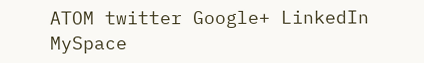ATOM twitter Google+ LinkedIn MySpace